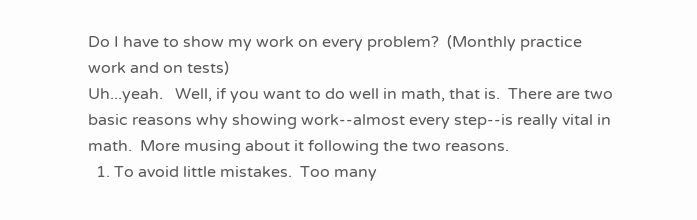Do I have to show my work on every problem?  (Monthly practice work and on tests)
Uh...yeah.   Well, if you want to do well in math, that is.  There are two basic reasons why showing work--almost every step--is really vital in math.  More musing about it following the two reasons.
  1. To avoid little mistakes.  Too many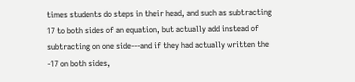times students do steps in their head, and such as subtracting 17 to both sides of an equation, but actually add instead of subtracting on one side---and if they had actually written the -17 on both sides,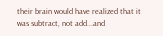their brain would have realized that it was subtract, not add...and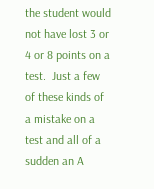the student would not have lost 3 or 4 or 8 points on a test.  Just a few of these kinds of a mistake on a test and all of a sudden an A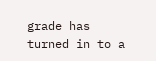grade has turned in to a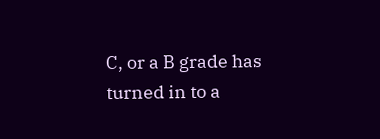C, or a B grade has turned in to a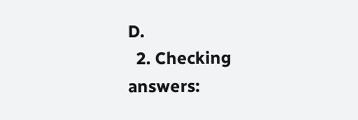D.
  2. Checking answers: